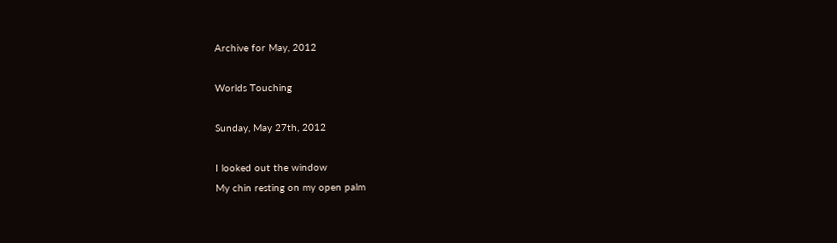Archive for May, 2012

Worlds Touching

Sunday, May 27th, 2012

I looked out the window
My chin resting on my open palm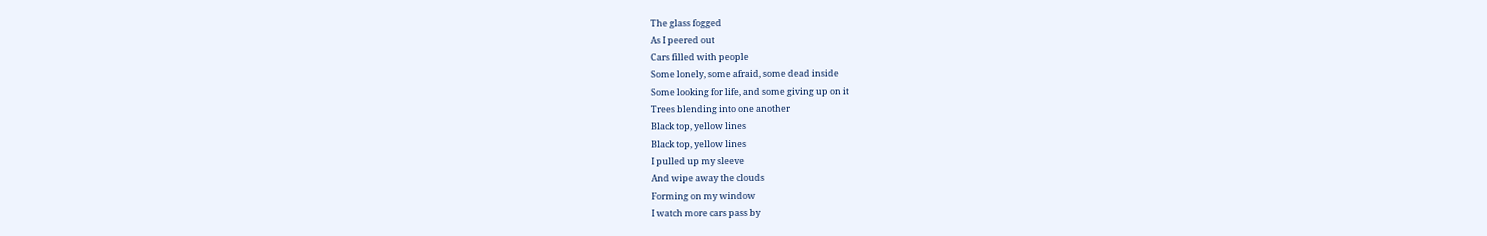The glass fogged
As I peered out
Cars filled with people
Some lonely, some afraid, some dead inside
Some looking for life, and some giving up on it
Trees blending into one another
Black top, yellow lines
Black top, yellow lines
I pulled up my sleeve
And wipe away the clouds
Forming on my window
I watch more cars pass by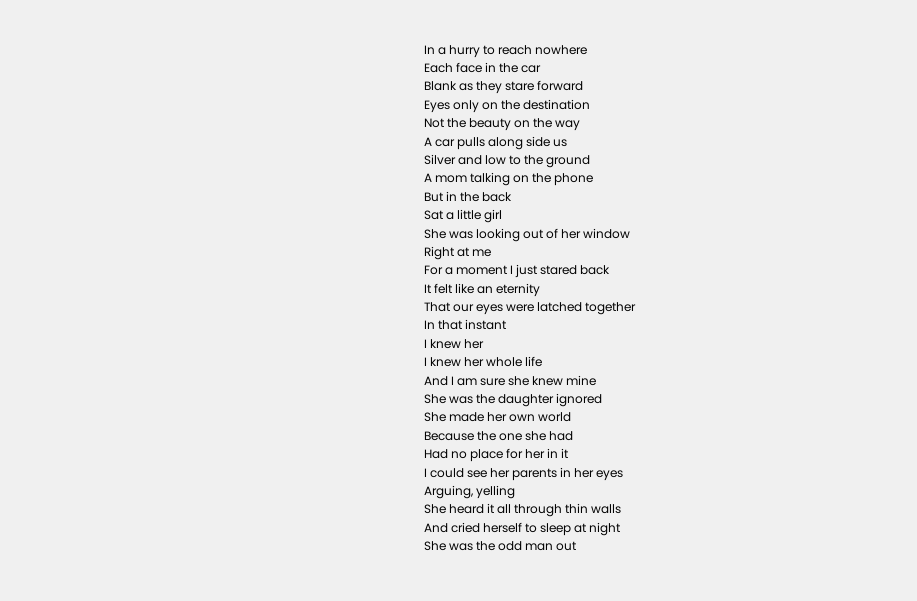In a hurry to reach nowhere
Each face in the car
Blank as they stare forward
Eyes only on the destination
Not the beauty on the way
A car pulls along side us
Silver and low to the ground
A mom talking on the phone
But in the back
Sat a little girl
She was looking out of her window
Right at me
For a moment I just stared back
It felt like an eternity
That our eyes were latched together
In that instant
I knew her
I knew her whole life
And I am sure she knew mine
She was the daughter ignored
She made her own world
Because the one she had
Had no place for her in it
I could see her parents in her eyes
Arguing, yelling
She heard it all through thin walls
And cried herself to sleep at night
She was the odd man out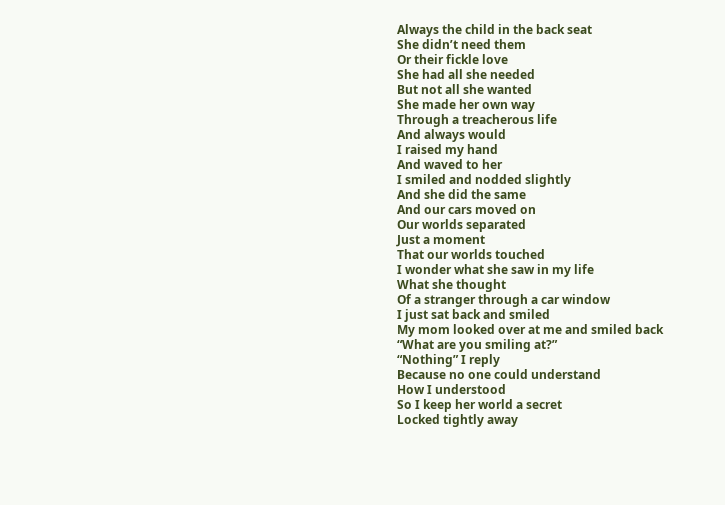Always the child in the back seat
She didn’t need them
Or their fickle love
She had all she needed
But not all she wanted
She made her own way
Through a treacherous life
And always would
I raised my hand
And waved to her
I smiled and nodded slightly
And she did the same
And our cars moved on
Our worlds separated
Just a moment
That our worlds touched
I wonder what she saw in my life
What she thought
Of a stranger through a car window
I just sat back and smiled
My mom looked over at me and smiled back
“What are you smiling at?”
“Nothing” I reply
Because no one could understand
How I understood
So I keep her world a secret
Locked tightly away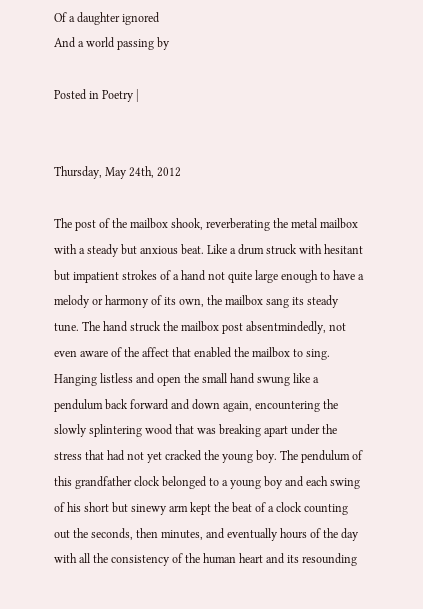Of a daughter ignored
And a world passing by

Posted in Poetry |


Thursday, May 24th, 2012

The post of the mailbox shook, reverberating the metal mailbox with a steady but anxious beat. Like a drum struck with hesitant but impatient strokes of a hand not quite large enough to have a melody or harmony of its own, the mailbox sang its steady tune. The hand struck the mailbox post absentmindedly, not even aware of the affect that enabled the mailbox to sing. Hanging listless and open the small hand swung like a pendulum back forward and down again, encountering the slowly splintering wood that was breaking apart under the stress that had not yet cracked the young boy. The pendulum of this grandfather clock belonged to a young boy and each swing of his short but sinewy arm kept the beat of a clock counting out the seconds, then minutes, and eventually hours of the day with all the consistency of the human heart and its resounding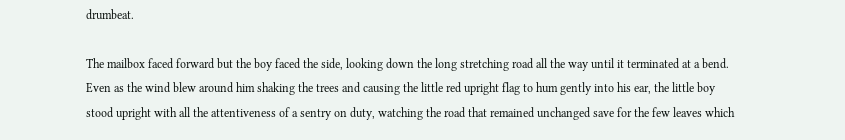drumbeat.

The mailbox faced forward but the boy faced the side, looking down the long stretching road all the way until it terminated at a bend. Even as the wind blew around him shaking the trees and causing the little red upright flag to hum gently into his ear, the little boy stood upright with all the attentiveness of a sentry on duty, watching the road that remained unchanged save for the few leaves which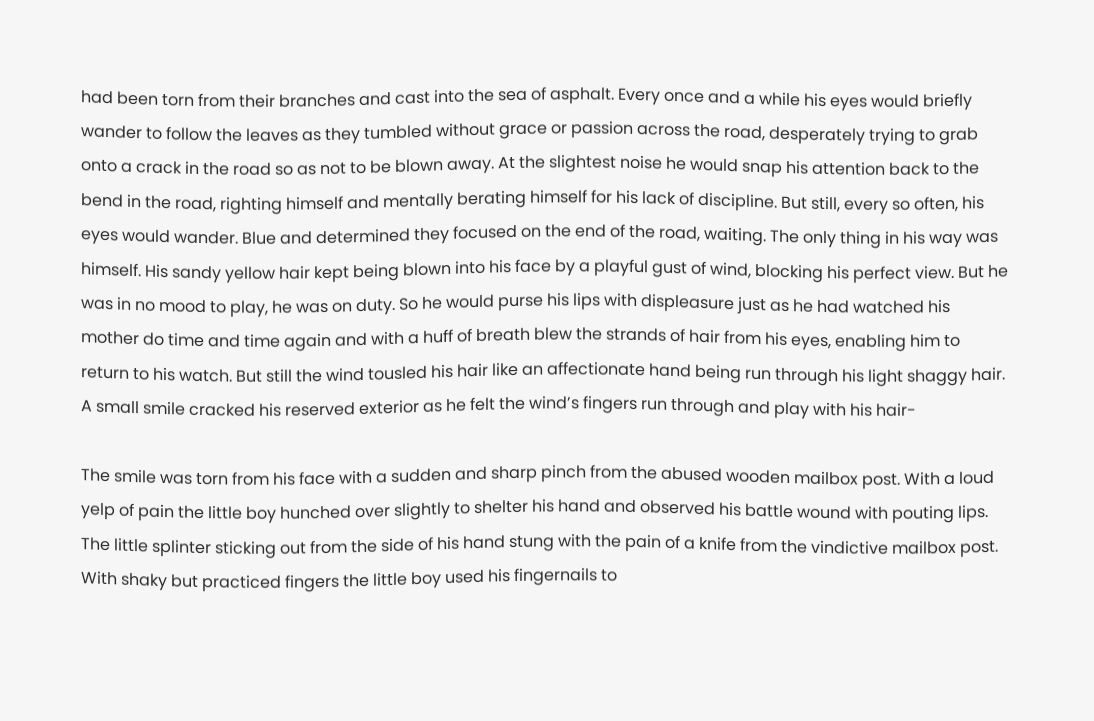had been torn from their branches and cast into the sea of asphalt. Every once and a while his eyes would briefly wander to follow the leaves as they tumbled without grace or passion across the road, desperately trying to grab onto a crack in the road so as not to be blown away. At the slightest noise he would snap his attention back to the bend in the road, righting himself and mentally berating himself for his lack of discipline. But still, every so often, his eyes would wander. Blue and determined they focused on the end of the road, waiting. The only thing in his way was himself. His sandy yellow hair kept being blown into his face by a playful gust of wind, blocking his perfect view. But he was in no mood to play, he was on duty. So he would purse his lips with displeasure just as he had watched his mother do time and time again and with a huff of breath blew the strands of hair from his eyes, enabling him to return to his watch. But still the wind tousled his hair like an affectionate hand being run through his light shaggy hair. A small smile cracked his reserved exterior as he felt the wind’s fingers run through and play with his hair-

The smile was torn from his face with a sudden and sharp pinch from the abused wooden mailbox post. With a loud yelp of pain the little boy hunched over slightly to shelter his hand and observed his battle wound with pouting lips. The little splinter sticking out from the side of his hand stung with the pain of a knife from the vindictive mailbox post. With shaky but practiced fingers the little boy used his fingernails to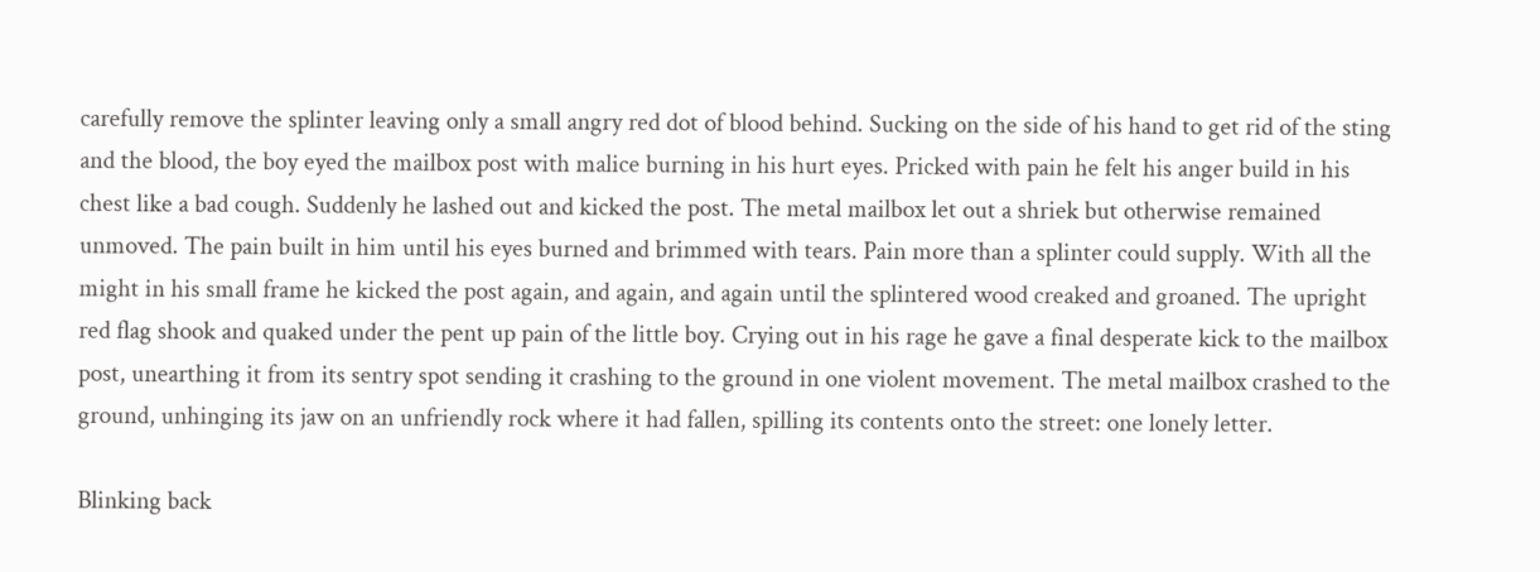carefully remove the splinter leaving only a small angry red dot of blood behind. Sucking on the side of his hand to get rid of the sting and the blood, the boy eyed the mailbox post with malice burning in his hurt eyes. Pricked with pain he felt his anger build in his chest like a bad cough. Suddenly he lashed out and kicked the post. The metal mailbox let out a shriek but otherwise remained unmoved. The pain built in him until his eyes burned and brimmed with tears. Pain more than a splinter could supply. With all the might in his small frame he kicked the post again, and again, and again until the splintered wood creaked and groaned. The upright red flag shook and quaked under the pent up pain of the little boy. Crying out in his rage he gave a final desperate kick to the mailbox post, unearthing it from its sentry spot sending it crashing to the ground in one violent movement. The metal mailbox crashed to the ground, unhinging its jaw on an unfriendly rock where it had fallen, spilling its contents onto the street: one lonely letter.

Blinking back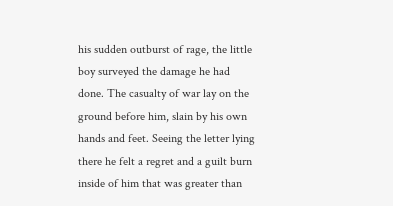his sudden outburst of rage, the little boy surveyed the damage he had done. The casualty of war lay on the ground before him, slain by his own hands and feet. Seeing the letter lying there he felt a regret and a guilt burn inside of him that was greater than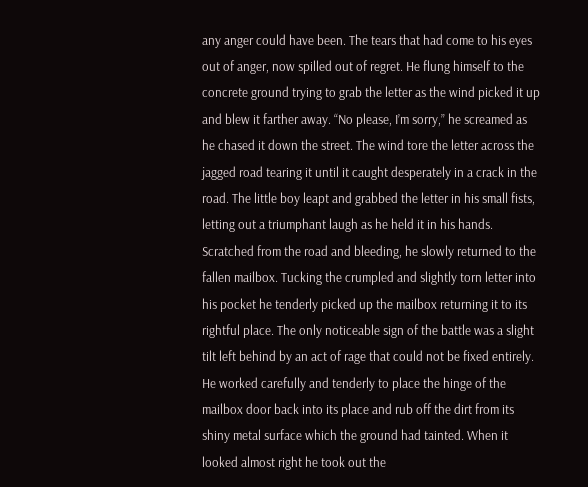any anger could have been. The tears that had come to his eyes out of anger, now spilled out of regret. He flung himself to the concrete ground trying to grab the letter as the wind picked it up and blew it farther away. “No please, I’m sorry,” he screamed as he chased it down the street. The wind tore the letter across the jagged road tearing it until it caught desperately in a crack in the road. The little boy leapt and grabbed the letter in his small fists, letting out a triumphant laugh as he held it in his hands. Scratched from the road and bleeding, he slowly returned to the fallen mailbox. Tucking the crumpled and slightly torn letter into his pocket he tenderly picked up the mailbox returning it to its rightful place. The only noticeable sign of the battle was a slight tilt left behind by an act of rage that could not be fixed entirely. He worked carefully and tenderly to place the hinge of the mailbox door back into its place and rub off the dirt from its shiny metal surface which the ground had tainted. When it looked almost right he took out the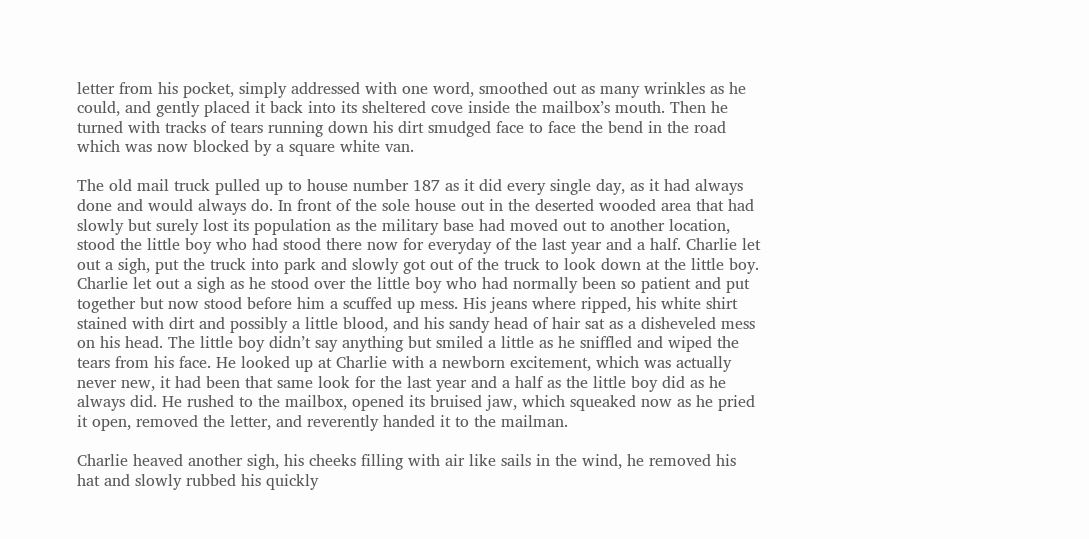letter from his pocket, simply addressed with one word, smoothed out as many wrinkles as he could, and gently placed it back into its sheltered cove inside the mailbox’s mouth. Then he turned with tracks of tears running down his dirt smudged face to face the bend in the road which was now blocked by a square white van.

The old mail truck pulled up to house number 187 as it did every single day, as it had always done and would always do. In front of the sole house out in the deserted wooded area that had slowly but surely lost its population as the military base had moved out to another location, stood the little boy who had stood there now for everyday of the last year and a half. Charlie let out a sigh, put the truck into park and slowly got out of the truck to look down at the little boy. Charlie let out a sigh as he stood over the little boy who had normally been so patient and put together but now stood before him a scuffed up mess. His jeans where ripped, his white shirt stained with dirt and possibly a little blood, and his sandy head of hair sat as a disheveled mess on his head. The little boy didn’t say anything but smiled a little as he sniffled and wiped the tears from his face. He looked up at Charlie with a newborn excitement, which was actually never new, it had been that same look for the last year and a half as the little boy did as he always did. He rushed to the mailbox, opened its bruised jaw, which squeaked now as he pried it open, removed the letter, and reverently handed it to the mailman.

Charlie heaved another sigh, his cheeks filling with air like sails in the wind, he removed his hat and slowly rubbed his quickly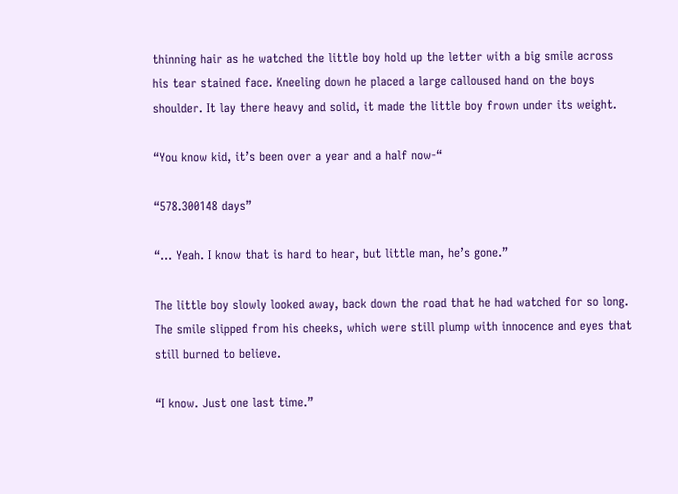thinning hair as he watched the little boy hold up the letter with a big smile across his tear stained face. Kneeling down he placed a large calloused hand on the boys shoulder. It lay there heavy and solid, it made the little boy frown under its weight.

“You know kid, it’s been over a year and a half now-“

“578.300148 days”

“… Yeah. I know that is hard to hear, but little man, he’s gone.”

The little boy slowly looked away, back down the road that he had watched for so long. The smile slipped from his cheeks, which were still plump with innocence and eyes that still burned to believe.

“I know. Just one last time.”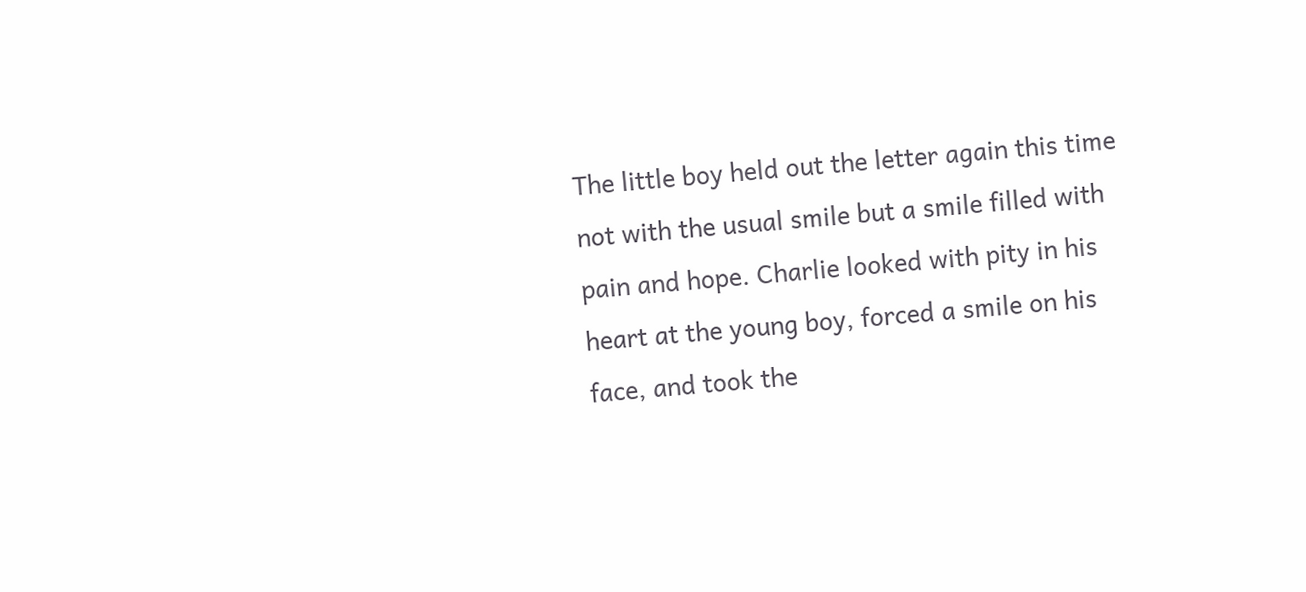The little boy held out the letter again this time not with the usual smile but a smile filled with pain and hope. Charlie looked with pity in his heart at the young boy, forced a smile on his face, and took the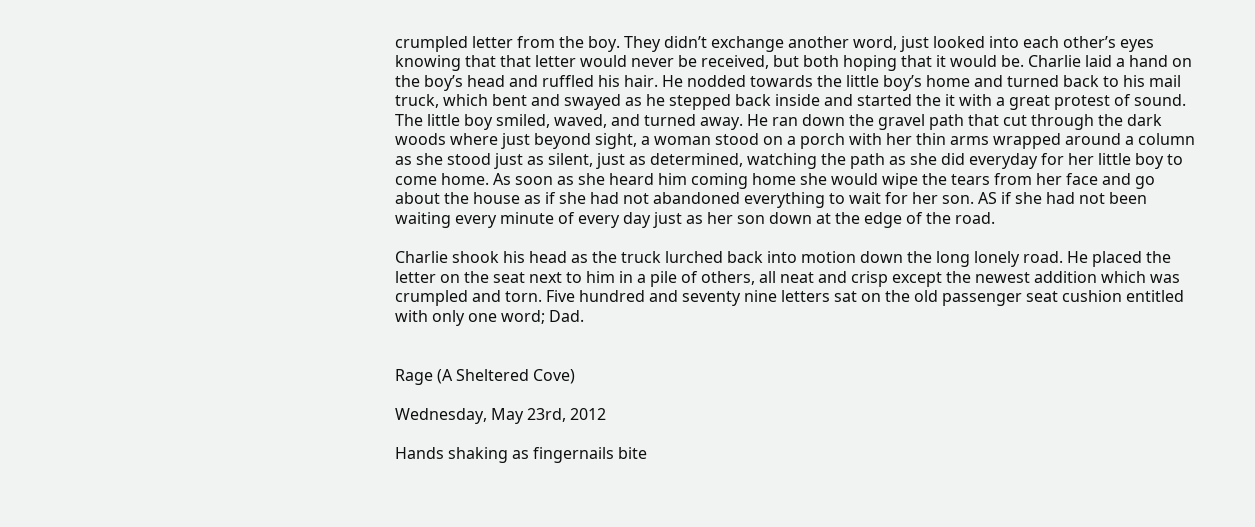crumpled letter from the boy. They didn’t exchange another word, just looked into each other’s eyes knowing that that letter would never be received, but both hoping that it would be. Charlie laid a hand on the boy’s head and ruffled his hair. He nodded towards the little boy’s home and turned back to his mail truck, which bent and swayed as he stepped back inside and started the it with a great protest of sound. The little boy smiled, waved, and turned away. He ran down the gravel path that cut through the dark woods where just beyond sight, a woman stood on a porch with her thin arms wrapped around a column as she stood just as silent, just as determined, watching the path as she did everyday for her little boy to come home. As soon as she heard him coming home she would wipe the tears from her face and go about the house as if she had not abandoned everything to wait for her son. AS if she had not been waiting every minute of every day just as her son down at the edge of the road.

Charlie shook his head as the truck lurched back into motion down the long lonely road. He placed the letter on the seat next to him in a pile of others, all neat and crisp except the newest addition which was crumpled and torn. Five hundred and seventy nine letters sat on the old passenger seat cushion entitled with only one word; Dad.


Rage (A Sheltered Cove)

Wednesday, May 23rd, 2012

Hands shaking as fingernails bite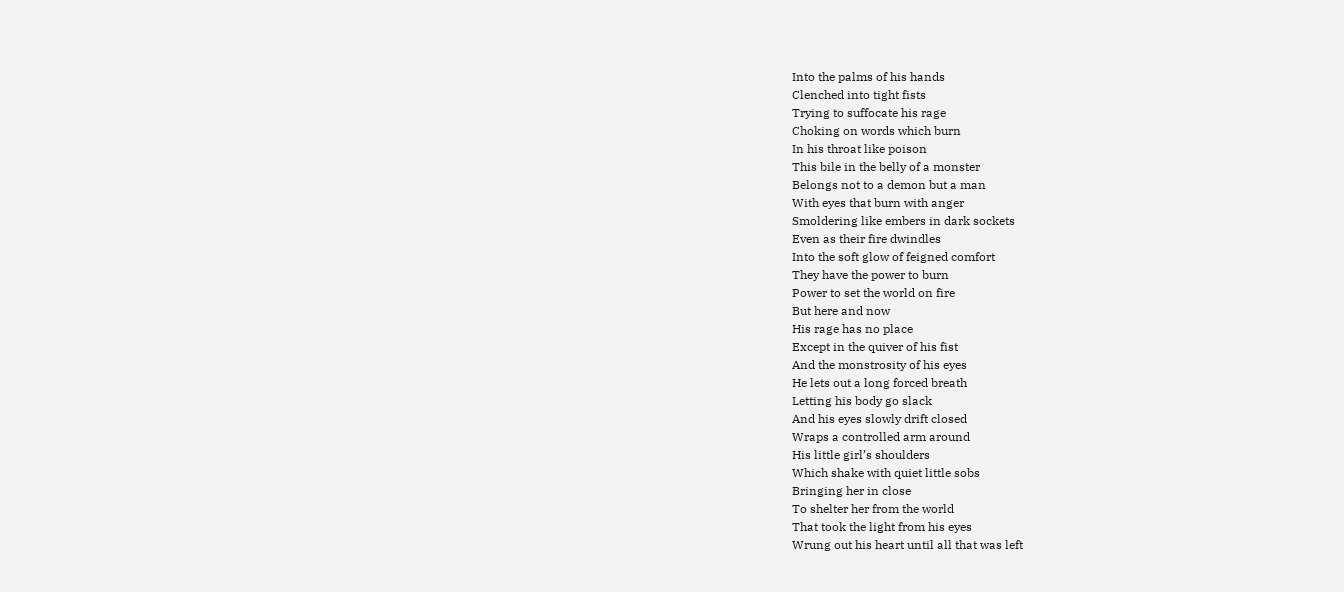Into the palms of his hands
Clenched into tight fists
Trying to suffocate his rage
Choking on words which burn
In his throat like poison
This bile in the belly of a monster
Belongs not to a demon but a man
With eyes that burn with anger
Smoldering like embers in dark sockets
Even as their fire dwindles
Into the soft glow of feigned comfort
They have the power to burn
Power to set the world on fire
But here and now
His rage has no place
Except in the quiver of his fist
And the monstrosity of his eyes
He lets out a long forced breath
Letting his body go slack
And his eyes slowly drift closed
Wraps a controlled arm around
His little girl’s shoulders
Which shake with quiet little sobs
Bringing her in close
To shelter her from the world
That took the light from his eyes
Wrung out his heart until all that was left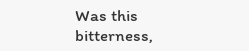Was this bitterness,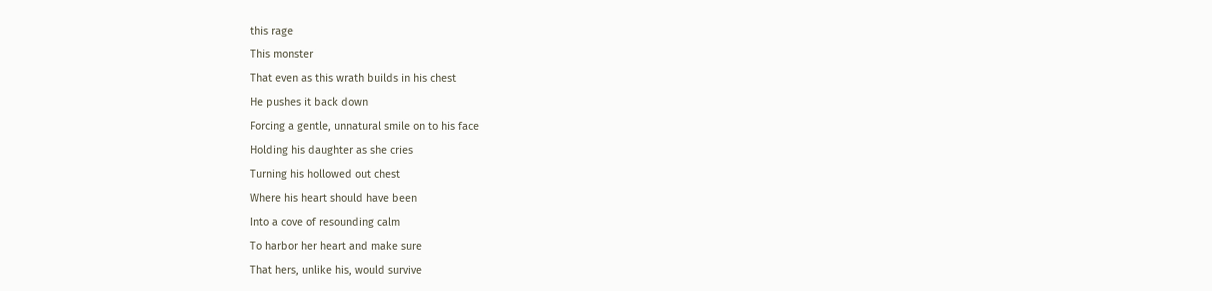this rage
This monster
That even as this wrath builds in his chest
He pushes it back down
Forcing a gentle, unnatural smile on to his face
Holding his daughter as she cries
Turning his hollowed out chest
Where his heart should have been
Into a cove of resounding calm
To harbor her heart and make sure
That hers, unlike his, would survive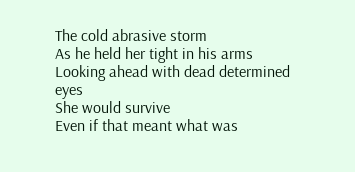The cold abrasive storm
As he held her tight in his arms
Looking ahead with dead determined eyes
She would survive
Even if that meant what was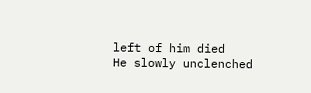left of him died
He slowly unclenched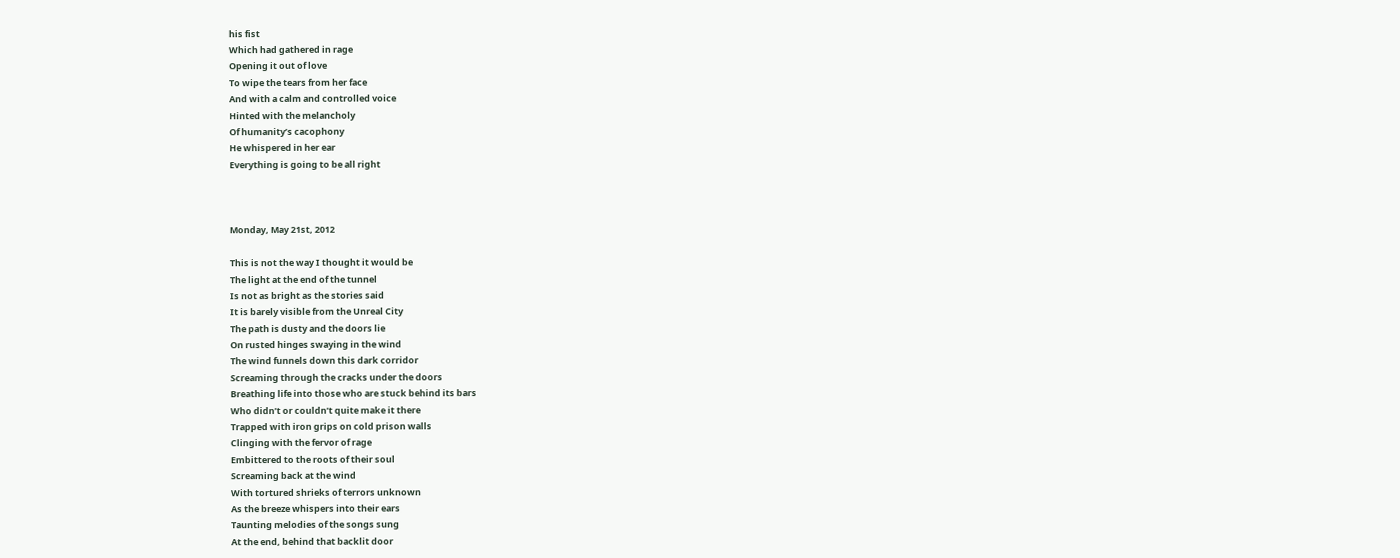his fist
Which had gathered in rage
Opening it out of love
To wipe the tears from her face
And with a calm and controlled voice
Hinted with the melancholy
Of humanity’s cacophony
He whispered in her ear
Everything is going to be all right



Monday, May 21st, 2012

This is not the way I thought it would be
The light at the end of the tunnel
Is not as bright as the stories said
It is barely visible from the Unreal City
The path is dusty and the doors lie
On rusted hinges swaying in the wind
The wind funnels down this dark corridor
Screaming through the cracks under the doors
Breathing life into those who are stuck behind its bars
Who didn’t or couldn’t quite make it there
Trapped with iron grips on cold prison walls
Clinging with the fervor of rage
Embittered to the roots of their soul
Screaming back at the wind
With tortured shrieks of terrors unknown
As the breeze whispers into their ears
Taunting melodies of the songs sung
At the end, behind that backlit door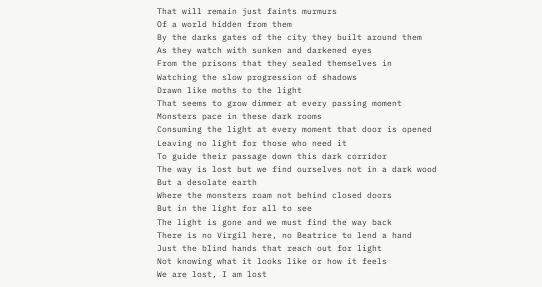That will remain just faints murmurs
Of a world hidden from them
By the darks gates of the city they built around them
As they watch with sunken and darkened eyes
From the prisons that they sealed themselves in
Watching the slow progression of shadows
Drawn like moths to the light
That seems to grow dimmer at every passing moment
Monsters pace in these dark rooms
Consuming the light at every moment that door is opened
Leaving no light for those who need it
To guide their passage down this dark corridor
The way is lost but we find ourselves not in a dark wood
But a desolate earth
Where the monsters roam not behind closed doors
But in the light for all to see
The light is gone and we must find the way back
There is no Virgil here, no Beatrice to lend a hand
Just the blind hands that reach out for light
Not knowing what it looks like or how it feels
We are lost, I am lost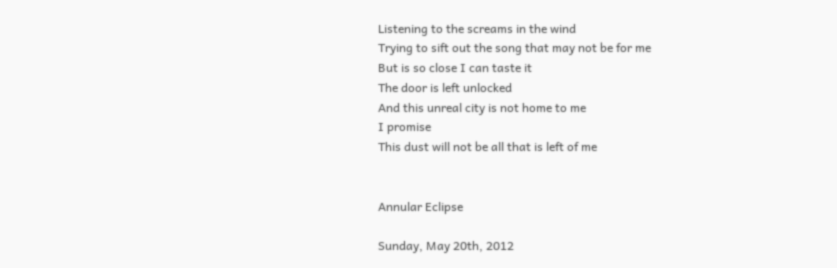Listening to the screams in the wind
Trying to sift out the song that may not be for me
But is so close I can taste it
The door is left unlocked
And this unreal city is not home to me
I promise
This dust will not be all that is left of me


Annular Eclipse

Sunday, May 20th, 2012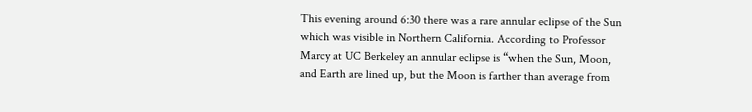This evening around 6:30 there was a rare annular eclipse of the Sun which was visible in Northern California. According to Professor Marcy at UC Berkeley an annular eclipse is “when the Sun, Moon, and Earth are lined up, but the Moon is farther than average from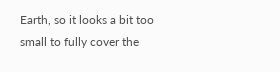Earth, so it looks a bit too small to fully cover the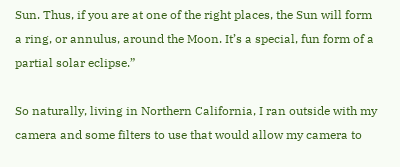Sun. Thus, if you are at one of the right places, the Sun will form a ring, or annulus, around the Moon. It’s a special, fun form of a partial solar eclipse.”

So naturally, living in Northern California, I ran outside with my camera and some filters to use that would allow my camera to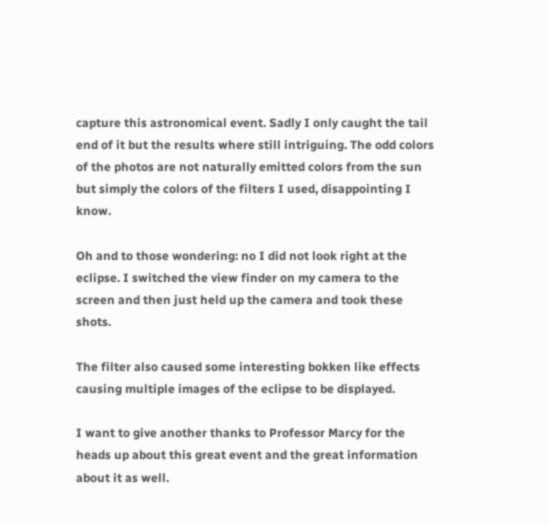capture this astronomical event. Sadly I only caught the tail end of it but the results where still intriguing. The odd colors of the photos are not naturally emitted colors from the sun but simply the colors of the filters I used, disappointing I know.

Oh and to those wondering: no I did not look right at the eclipse. I switched the view finder on my camera to the screen and then just held up the camera and took these shots.

The filter also caused some interesting bokken like effects causing multiple images of the eclipse to be displayed.

I want to give another thanks to Professor Marcy for the heads up about this great event and the great information about it as well.